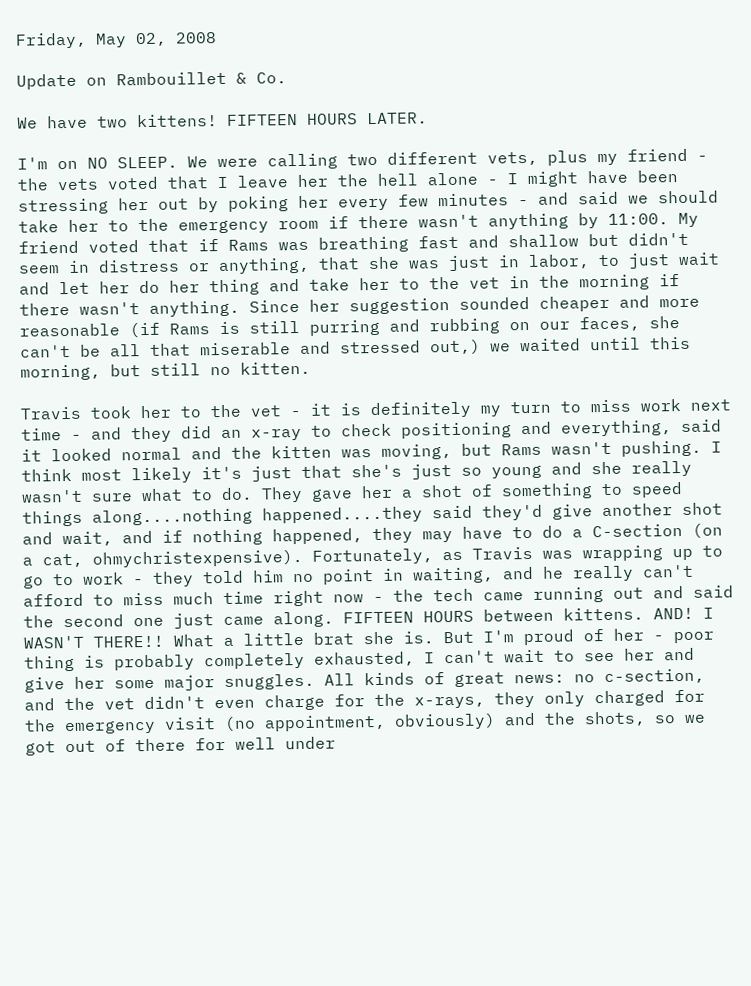Friday, May 02, 2008

Update on Rambouillet & Co.

We have two kittens! FIFTEEN HOURS LATER.

I'm on NO SLEEP. We were calling two different vets, plus my friend - the vets voted that I leave her the hell alone - I might have been stressing her out by poking her every few minutes - and said we should take her to the emergency room if there wasn't anything by 11:00. My friend voted that if Rams was breathing fast and shallow but didn't seem in distress or anything, that she was just in labor, to just wait and let her do her thing and take her to the vet in the morning if there wasn't anything. Since her suggestion sounded cheaper and more reasonable (if Rams is still purring and rubbing on our faces, she can't be all that miserable and stressed out,) we waited until this morning, but still no kitten.

Travis took her to the vet - it is definitely my turn to miss work next time - and they did an x-ray to check positioning and everything, said it looked normal and the kitten was moving, but Rams wasn't pushing. I think most likely it's just that she's just so young and she really wasn't sure what to do. They gave her a shot of something to speed things along....nothing happened....they said they'd give another shot and wait, and if nothing happened, they may have to do a C-section (on a cat, ohmychristexpensive). Fortunately, as Travis was wrapping up to go to work - they told him no point in waiting, and he really can't afford to miss much time right now - the tech came running out and said the second one just came along. FIFTEEN HOURS between kittens. AND! I WASN'T THERE!! What a little brat she is. But I'm proud of her - poor thing is probably completely exhausted, I can't wait to see her and give her some major snuggles. All kinds of great news: no c-section, and the vet didn't even charge for the x-rays, they only charged for the emergency visit (no appointment, obviously) and the shots, so we got out of there for well under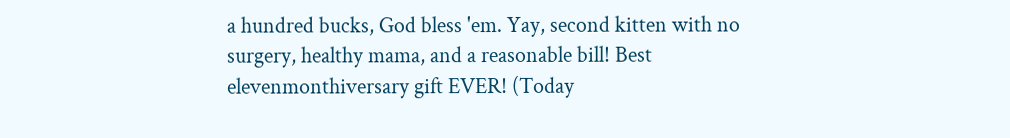a hundred bucks, God bless 'em. Yay, second kitten with no surgery, healthy mama, and a reasonable bill! Best elevenmonthiversary gift EVER! (Today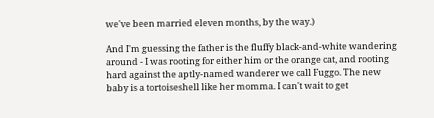we've been married eleven months, by the way.)

And I'm guessing the father is the fluffy black-and-white wandering around - I was rooting for either him or the orange cat, and rooting hard against the aptly-named wanderer we call Fuggo. The new baby is a tortoiseshell like her momma. I can't wait to get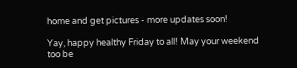home and get pictures - more updates soon!

Yay, happy healthy Friday to all! May your weekend too be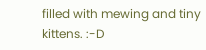filled with mewing and tiny kittens. :-D